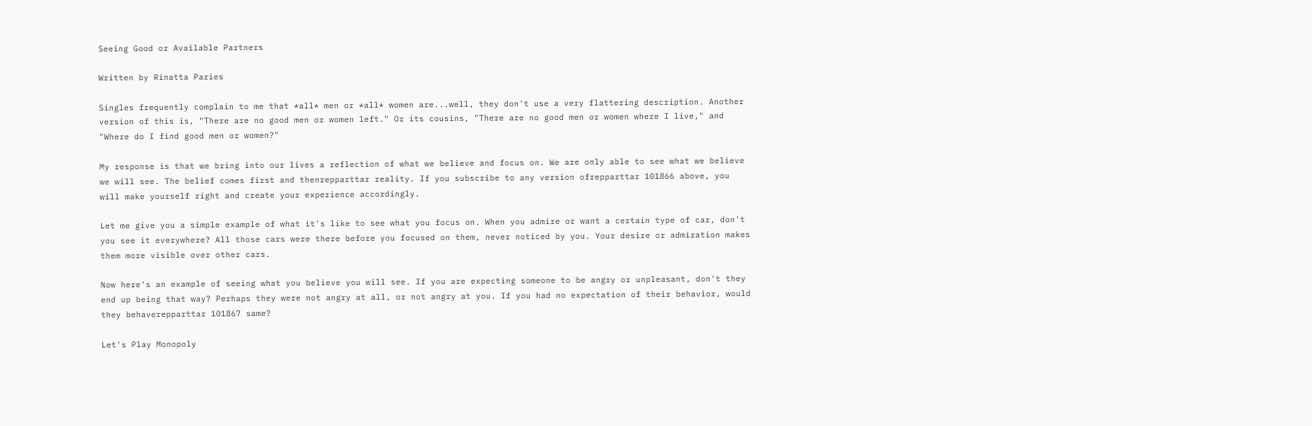Seeing Good or Available Partners

Written by Rinatta Paries

Singles frequently complain to me that *all* men or *all* women are...well, they don't use a very flattering description. Another version of this is, "There are no good men or women left." Or its cousins, "There are no good men or women where I live," and "Where do I find good men or women?"

My response is that we bring into our lives a reflection of what we believe and focus on. We are only able to see what we believe we will see. The belief comes first and thenrepparttar reality. If you subscribe to any version ofrepparttar 101866 above, you will make yourself right and create your experience accordingly.

Let me give you a simple example of what it's like to see what you focus on. When you admire or want a certain type of car, don't you see it everywhere? All those cars were there before you focused on them, never noticed by you. Your desire or admiration makes them more visible over other cars.

Now here's an example of seeing what you believe you will see. If you are expecting someone to be angry or unpleasant, don't they end up being that way? Perhaps they were not angry at all, or not angry at you. If you had no expectation of their behavior, would they behaverepparttar 101867 same?

Let's Play Monopoly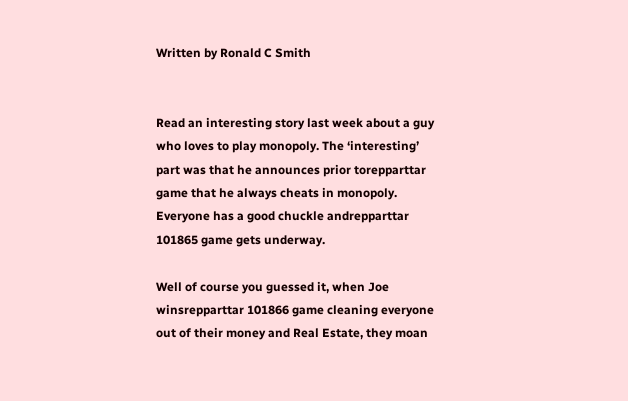Written by Ronald C Smith


Read an interesting story last week about a guy who loves to play monopoly. The ‘interesting’ part was that he announces prior torepparttar game that he always cheats in monopoly. Everyone has a good chuckle andrepparttar 101865 game gets underway.

Well of course you guessed it, when Joe winsrepparttar 101866 game cleaning everyone out of their money and Real Estate, they moan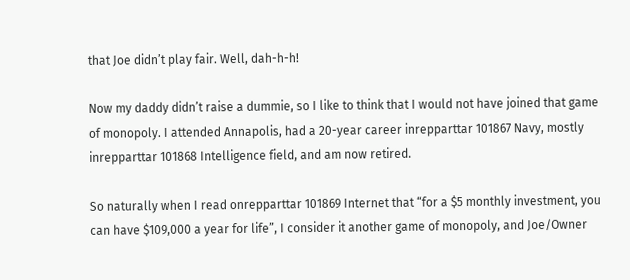that Joe didn’t play fair. Well, dah-h-h!

Now my daddy didn’t raise a dummie, so I like to think that I would not have joined that game of monopoly. I attended Annapolis, had a 20-year career inrepparttar 101867 Navy, mostly inrepparttar 101868 Intelligence field, and am now retired.

So naturally when I read onrepparttar 101869 Internet that “for a $5 monthly investment, you can have $109,000 a year for life”, I consider it another game of monopoly, and Joe/Owner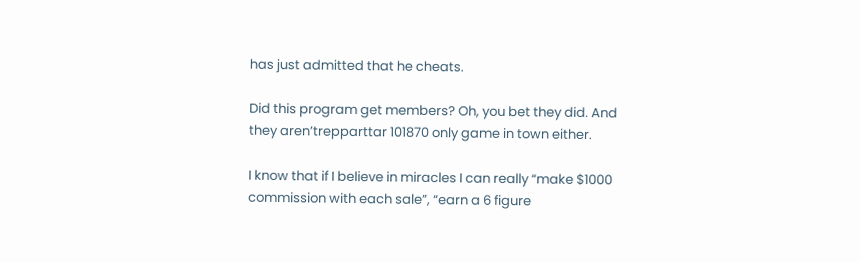has just admitted that he cheats.

Did this program get members? Oh, you bet they did. And they aren’trepparttar 101870 only game in town either.

I know that if I believe in miracles I can really “make $1000 commission with each sale”, “earn a 6 figure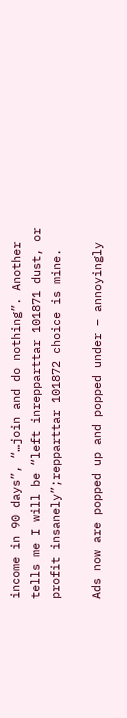income in 90 days”, “…join and do nothing”. Another tells me I will be “left inrepparttar 101871 dust, or profit insanely”;repparttar 101872 choice is mine.

Ads now are popped up and popped under – annoyingly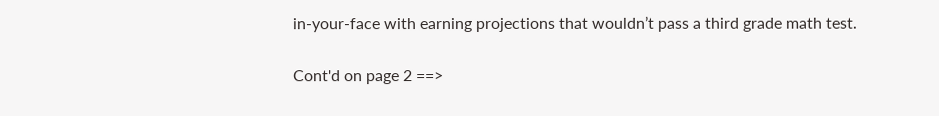in-your-face with earning projections that wouldn’t pass a third grade math test.

Cont'd on page 2 ==>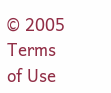© 2005
Terms of Use